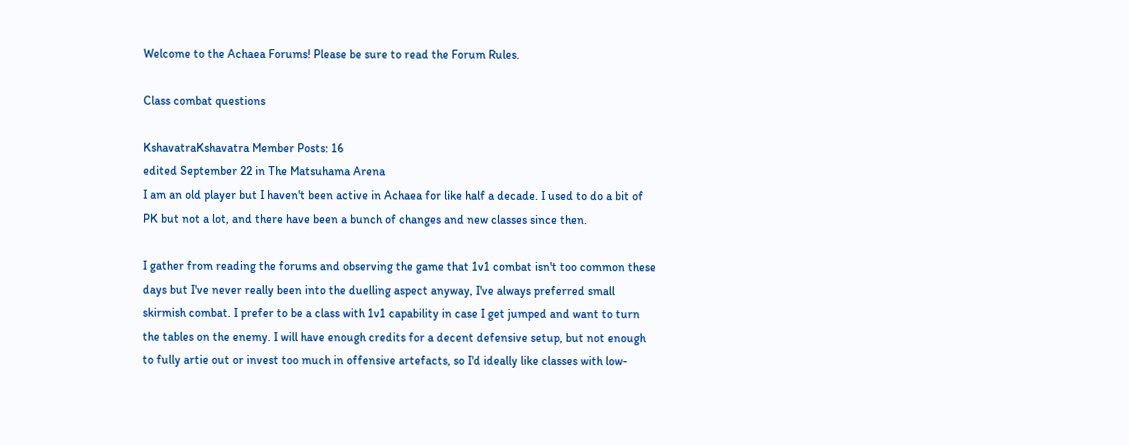Welcome to the Achaea Forums! Please be sure to read the Forum Rules.

Class combat questions

KshavatraKshavatra Member Posts: 16
edited September 22 in The Matsuhama Arena
I am an old player but I haven't been active in Achaea for like half a decade. I used to do a bit of PK but not a lot, and there have been a bunch of changes and new classes since then.

I gather from reading the forums and observing the game that 1v1 combat isn't too common these days but I've never really been into the duelling aspect anyway, I've always preferred small skirmish combat. I prefer to be a class with 1v1 capability in case I get jumped and want to turn the tables on the enemy. I will have enough credits for a decent defensive setup, but not enough to fully artie out or invest too much in offensive artefacts, so I'd ideally like classes with low-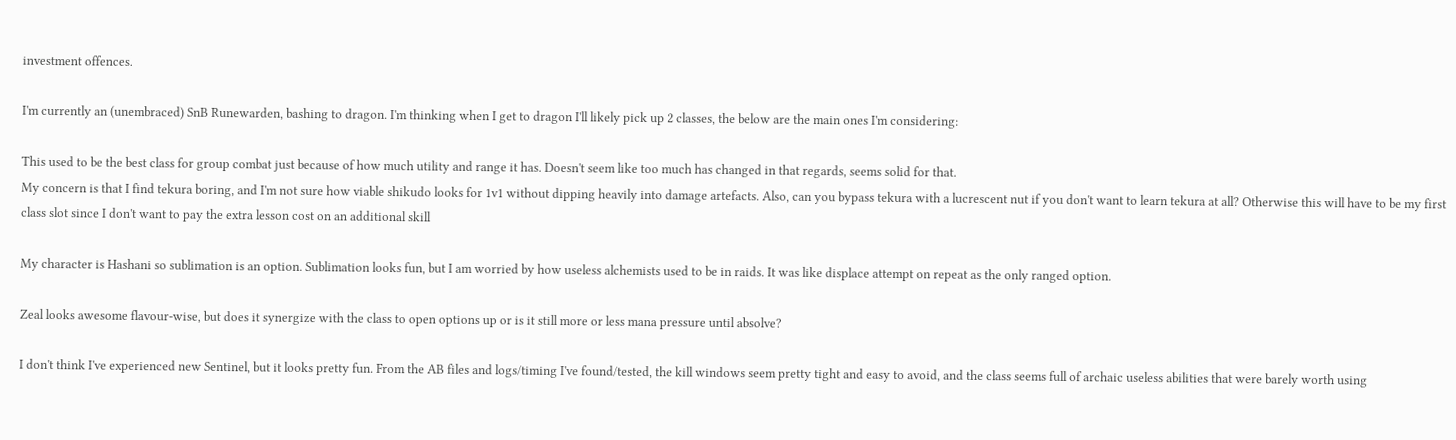investment offences.

I'm currently an (unembraced) SnB Runewarden, bashing to dragon. I'm thinking when I get to dragon I'll likely pick up 2 classes, the below are the main ones I'm considering:

This used to be the best class for group combat just because of how much utility and range it has. Doesn't seem like too much has changed in that regards, seems solid for that.
My concern is that I find tekura boring, and I'm not sure how viable shikudo looks for 1v1 without dipping heavily into damage artefacts. Also, can you bypass tekura with a lucrescent nut if you don't want to learn tekura at all? Otherwise this will have to be my first class slot since I don't want to pay the extra lesson cost on an additional skill

My character is Hashani so sublimation is an option. Sublimation looks fun, but I am worried by how useless alchemists used to be in raids. It was like displace attempt on repeat as the only ranged option.

Zeal looks awesome flavour-wise, but does it synergize with the class to open options up or is it still more or less mana pressure until absolve?

I don't think I've experienced new Sentinel, but it looks pretty fun. From the AB files and logs/timing I've found/tested, the kill windows seem pretty tight and easy to avoid, and the class seems full of archaic useless abilities that were barely worth using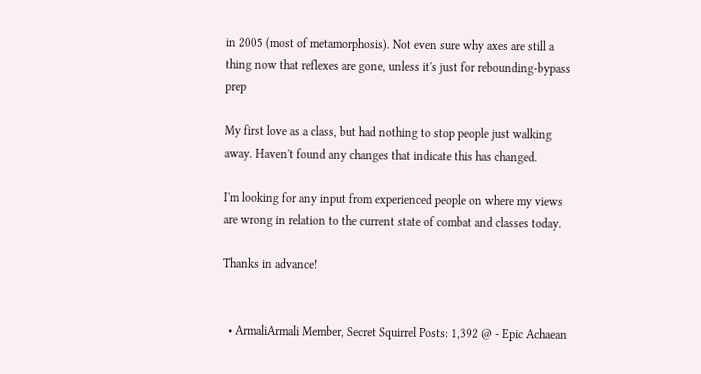in 2005 (most of metamorphosis). Not even sure why axes are still a thing now that reflexes are gone, unless it's just for rebounding-bypass prep

My first love as a class, but had nothing to stop people just walking away. Haven't found any changes that indicate this has changed.

I'm looking for any input from experienced people on where my views are wrong in relation to the current state of combat and classes today.

Thanks in advance!


  • ArmaliArmali Member, Secret Squirrel Posts: 1,392 @ - Epic Achaean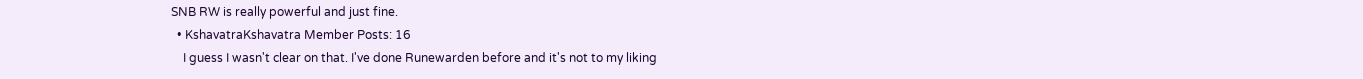SNB RW is really powerful and just fine.
  • KshavatraKshavatra Member Posts: 16
    I guess I wasn't clear on that. I've done Runewarden before and it's not to my liking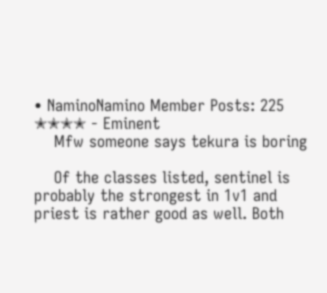• NaminoNamino Member Posts: 225 ✭✭✭✭ - Eminent
    Mfw someone says tekura is boring

    Of the classes listed, sentinel is probably the strongest in 1v1 and priest is rather good as well. Both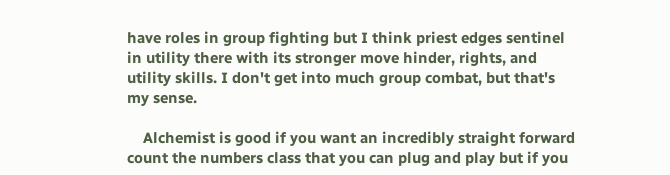have roles in group fighting but I think priest edges sentinel in utility there with its stronger move hinder, rights, and utility skills. I don't get into much group combat, but that's my sense.

    Alchemist is good if you want an incredibly straight forward count the numbers class that you can plug and play but if you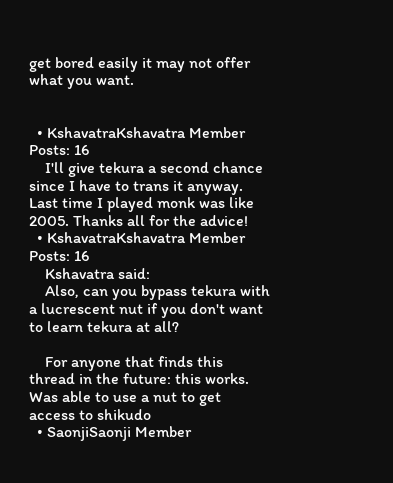get bored easily it may not offer what you want.


  • KshavatraKshavatra Member Posts: 16
    I'll give tekura a second chance since I have to trans it anyway. Last time I played monk was like 2005. Thanks all for the advice!
  • KshavatraKshavatra Member Posts: 16
    Kshavatra said:
    Also, can you bypass tekura with a lucrescent nut if you don't want to learn tekura at all?

    For anyone that finds this thread in the future: this works. Was able to use a nut to get access to shikudo
  • SaonjiSaonji Member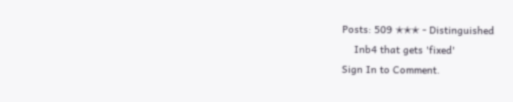Posts: 509 ✭✭✭ - Distinguished
    Inb4 that gets 'fixed'
Sign In to Comment.